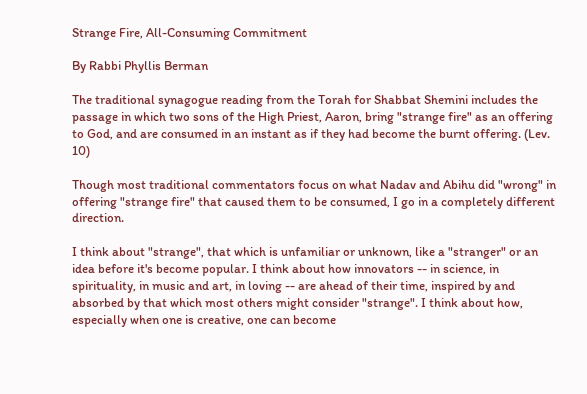Strange Fire, All-Consuming Commitment

By Rabbi Phyllis Berman

The traditional synagogue reading from the Torah for Shabbat Shemini includes the passage in which two sons of the High Priest, Aaron, bring "strange fire" as an offering to God, and are consumed in an instant as if they had become the burnt offering. (Lev. 10)

Though most traditional commentators focus on what Nadav and Abihu did "wrong" in offering "strange fire" that caused them to be consumed, I go in a completely different direction.

I think about "strange", that which is unfamiliar or unknown, like a "stranger" or an idea before it's become popular. I think about how innovators -- in science, in spirituality, in music and art, in loving -- are ahead of their time, inspired by and absorbed by that which most others might consider "strange". I think about how, especially when one is creative, one can become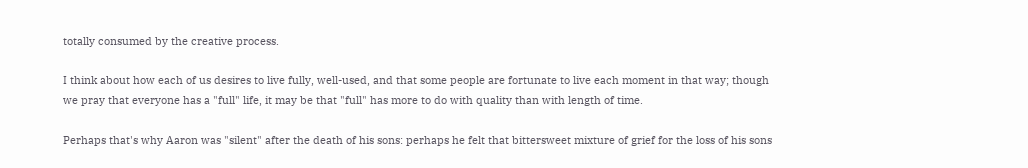totally consumed by the creative process.

I think about how each of us desires to live fully, well-used, and that some people are fortunate to live each moment in that way; though we pray that everyone has a "full" life, it may be that "full" has more to do with quality than with length of time.

Perhaps that's why Aaron was "silent" after the death of his sons: perhaps he felt that bittersweet mixture of grief for the loss of his sons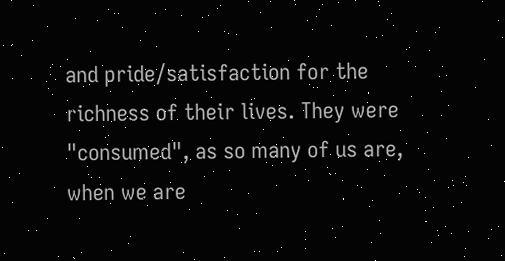and pride/satisfaction for the richness of their lives. They were "consumed", as so many of us are, when we are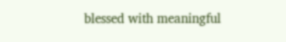blessed with meaningful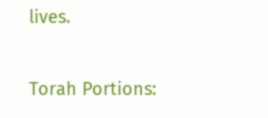lives.

Torah Portions: